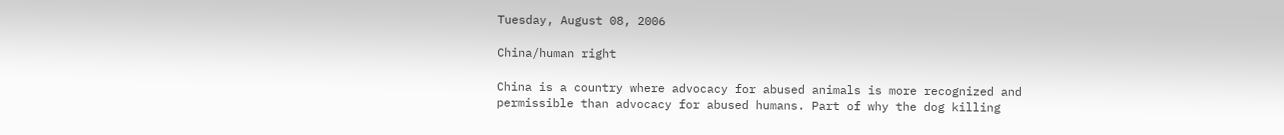Tuesday, August 08, 2006

China/human right

China is a country where advocacy for abused animals is more recognized and permissible than advocacy for abused humans. Part of why the dog killing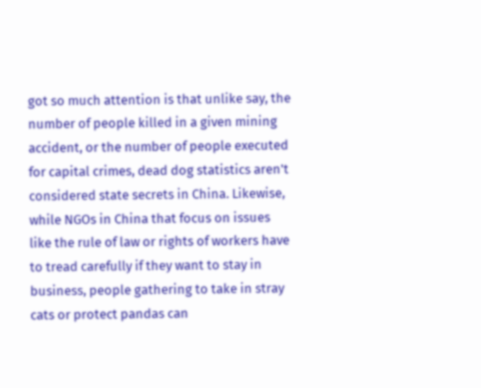got so much attention is that unlike say, the number of people killed in a given mining accident, or the number of people executed for capital crimes, dead dog statistics aren't considered state secrets in China. Likewise, while NGOs in China that focus on issues like the rule of law or rights of workers have to tread carefully if they want to stay in business, people gathering to take in stray cats or protect pandas can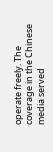operate freely. The coverage in the Chinese media served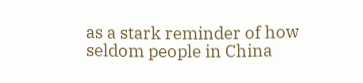as a stark reminder of how seldom people in China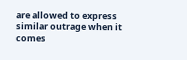are allowed to express similar outrage when it comes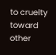to cruelty toward other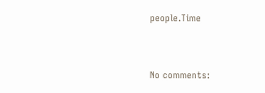people.Time


No comments: